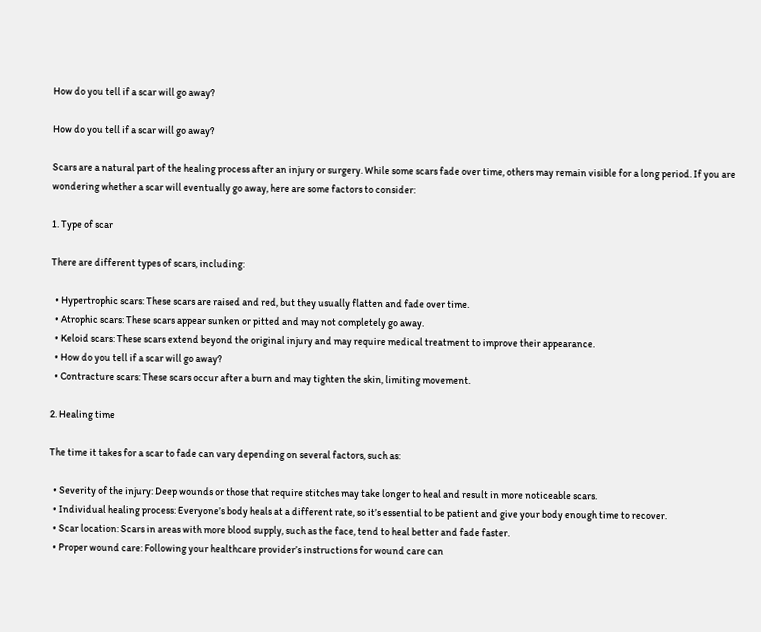How do you tell if a scar will go away?

How do you tell if a scar will go away?

Scars are a natural part of the healing process after an injury or surgery. While some scars fade over time, others may remain visible for a long period. If you are wondering whether a scar will eventually go away, here are some factors to consider:

1. Type of scar

There are different types of scars, including:

  • Hypertrophic scars: These scars are raised and red, but they usually flatten and fade over time.
  • Atrophic scars: These scars appear sunken or pitted and may not completely go away.
  • Keloid scars: These scars extend beyond the original injury and may require medical treatment to improve their appearance.
  • How do you tell if a scar will go away?
  • Contracture scars: These scars occur after a burn and may tighten the skin, limiting movement.

2. Healing time

The time it takes for a scar to fade can vary depending on several factors, such as:

  • Severity of the injury: Deep wounds or those that require stitches may take longer to heal and result in more noticeable scars.
  • Individual healing process: Everyone’s body heals at a different rate, so it’s essential to be patient and give your body enough time to recover.
  • Scar location: Scars in areas with more blood supply, such as the face, tend to heal better and fade faster.
  • Proper wound care: Following your healthcare provider’s instructions for wound care can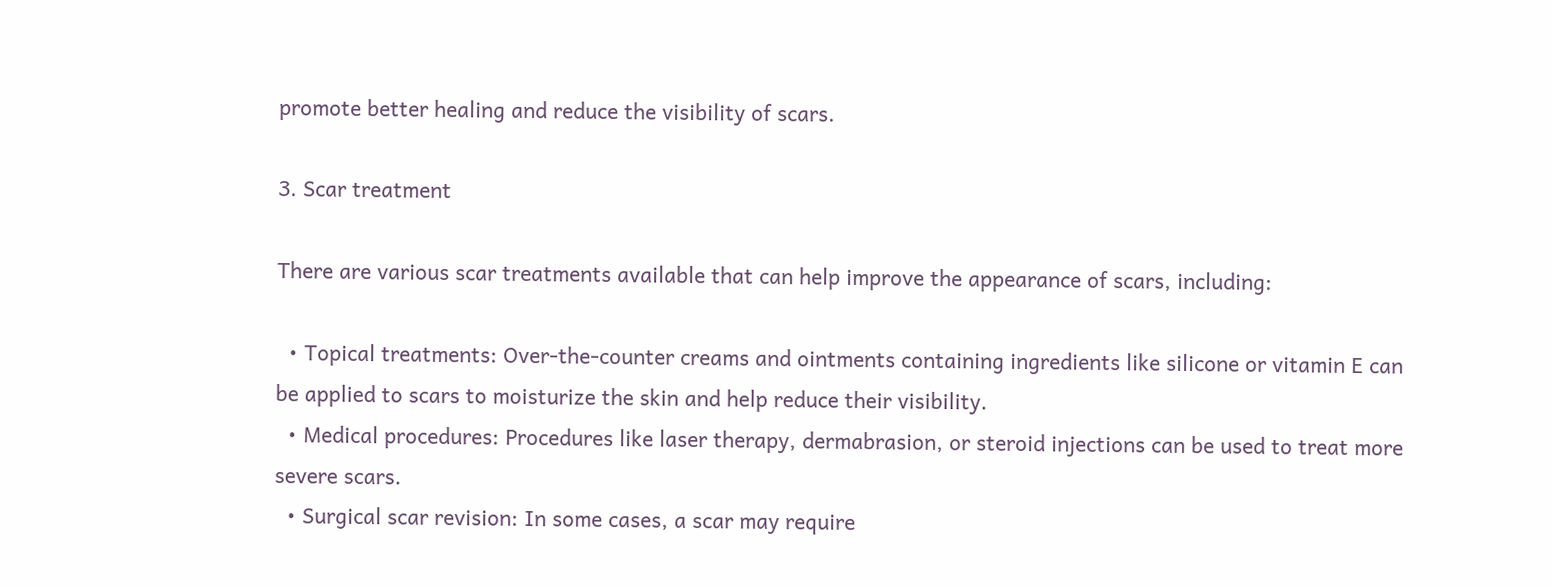promote better healing and reduce the visibility of scars.

3. Scar treatment

There are various scar treatments available that can help improve the appearance of scars, including:

  • Topical treatments: Over-the-counter creams and ointments containing ingredients like silicone or vitamin E can be applied to scars to moisturize the skin and help reduce their visibility.
  • Medical procedures: Procedures like laser therapy, dermabrasion, or steroid injections can be used to treat more severe scars.
  • Surgical scar revision: In some cases, a scar may require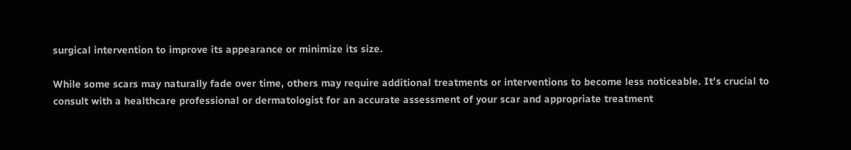surgical intervention to improve its appearance or minimize its size.

While some scars may naturally fade over time, others may require additional treatments or interventions to become less noticeable. It’s crucial to consult with a healthcare professional or dermatologist for an accurate assessment of your scar and appropriate treatment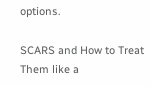options.

SCARS and How to Treat Them like a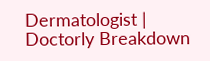Dermatologist | Doctorly Breakdown